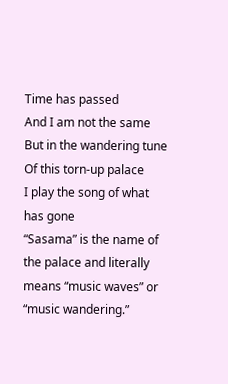Time has passed
And I am not the same
But in the wandering tune
Of this torn-up palace
I play the song of what has gone
“Sasama” is the name of the palace and literally means “music waves” or “music wandering.”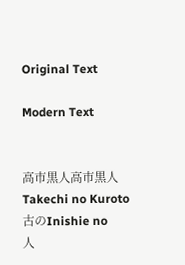Original Text

Modern Text


高市黒人高市黒人Takechi no Kuroto
古のInishie no
人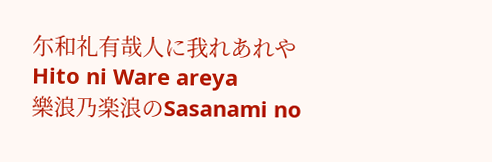尓和礼有哉人に我れあれやHito ni Ware areya
樂浪乃楽浪のSasanami no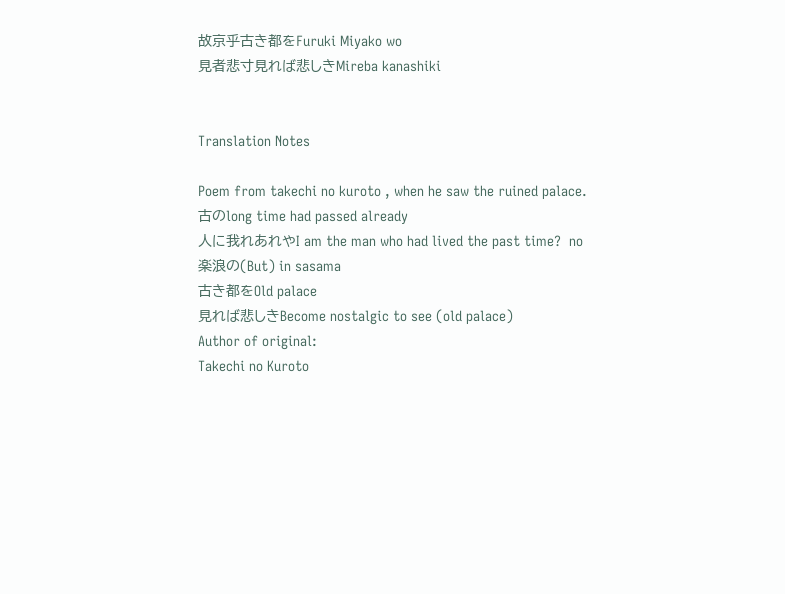故京乎古き都をFuruki Miyako wo
見者悲寸見れば悲しきMireba kanashiki


Translation Notes

Poem from takechi no kuroto , when he saw the ruined palace.
古のlong time had passed already
人に我れあれやI am the man who had lived the past time?  no
楽浪の(But) in sasama
古き都をOld palace
見れば悲しきBecome nostalgic to see (old palace)
Author of original:
Takechi no Kuroto